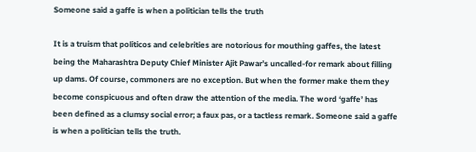Someone said a gaffe is when a politician tells the truth

It is a truism that politicos and celebrities are notorious for mouthing gaffes, the latest being the Maharashtra Deputy Chief Minister Ajit Pawar’s uncalled-for remark about filling up dams. Of course, commoners are no exception. But when the former make them they become conspicuous and often draw the attention of the media. The word ‘gaffe’ has been defined as a clumsy social error; a faux pas, or a tactless remark. Someone said a gaffe is when a politician tells the truth.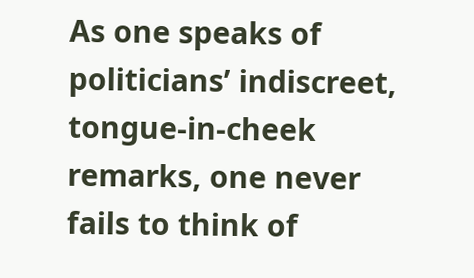As one speaks of politicians’ indiscreet, tongue-in-cheek remarks, one never fails to think of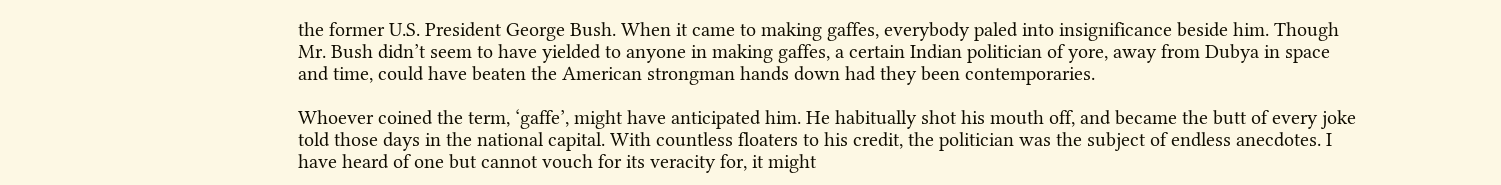the former U.S. President George Bush. When it came to making gaffes, everybody paled into insignificance beside him. Though Mr. Bush didn’t seem to have yielded to anyone in making gaffes, a certain Indian politician of yore, away from Dubya in space and time, could have beaten the American strongman hands down had they been contemporaries.

Whoever coined the term, ‘gaffe’, might have anticipated him. He habitually shot his mouth off, and became the butt of every joke told those days in the national capital. With countless floaters to his credit, the politician was the subject of endless anecdotes. I have heard of one but cannot vouch for its veracity for, it might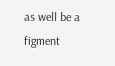as well be a figment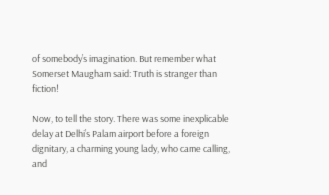of somebody’s imagination. But remember what Somerset Maugham said: Truth is stranger than fiction!

Now, to tell the story. There was some inexplicable delay at Delhi’s Palam airport before a foreign dignitary, a charming young lady, who came calling, and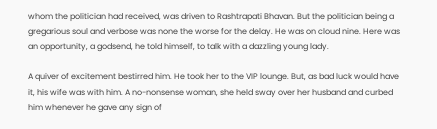whom the politician had received, was driven to Rashtrapati Bhavan. But the politician being a gregarious soul and verbose was none the worse for the delay. He was on cloud nine. Here was an opportunity, a godsend, he told himself, to talk with a dazzling young lady.

A quiver of excitement bestirred him. He took her to the VIP lounge. But, as bad luck would have it, his wife was with him. A no-nonsense woman, she held sway over her husband and curbed him whenever he gave any sign of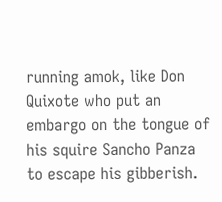running amok, like Don Quixote who put an embargo on the tongue of his squire Sancho Panza to escape his gibberish.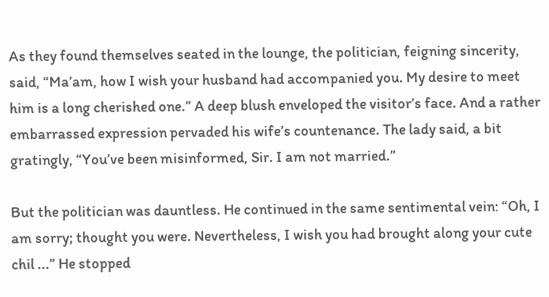As they found themselves seated in the lounge, the politician, feigning sincerity, said, “Ma’am, how I wish your husband had accompanied you. My desire to meet him is a long cherished one.” A deep blush enveloped the visitor’s face. And a rather embarrassed expression pervaded his wife’s countenance. The lady said, a bit gratingly, “You’ve been misinformed, Sir. I am not married.”

But the politician was dauntless. He continued in the same sentimental vein: “Oh, I am sorry; thought you were. Nevertheless, I wish you had brought along your cute chil ...” He stopped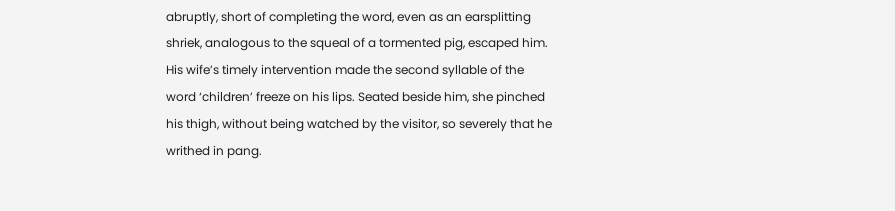abruptly, short of completing the word, even as an earsplitting shriek, analogous to the squeal of a tormented pig, escaped him. His wife’s timely intervention made the second syllable of the word ‘children’ freeze on his lips. Seated beside him, she pinched his thigh, without being watched by the visitor, so severely that he writhed in pang.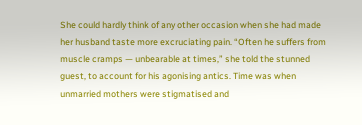She could hardly think of any other occasion when she had made her husband taste more excruciating pain. “Often he suffers from muscle cramps — unbearable at times,” she told the stunned guest, to account for his agonising antics. Time was when unmarried mothers were stigmatised and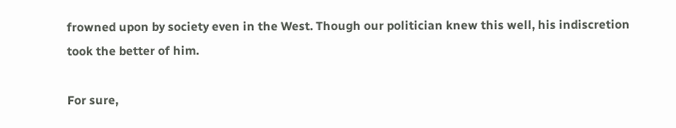frowned upon by society even in the West. Though our politician knew this well, his indiscretion took the better of him.

For sure,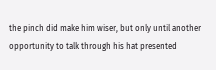the pinch did make him wiser, but only until another opportunity to talk through his hat presented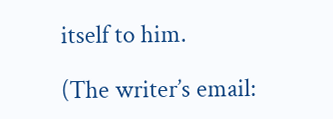itself to him.

(The writer’s email: